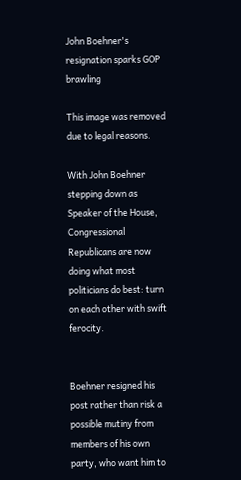John Boehner's resignation sparks GOP brawling

This image was removed due to legal reasons.

With John Boehner stepping down as Speaker of the House, Congressional Republicans are now doing what most politicians do best: turn on each other with swift ferocity.


Boehner resigned his post rather than risk a possible mutiny from members of his own party, who want him to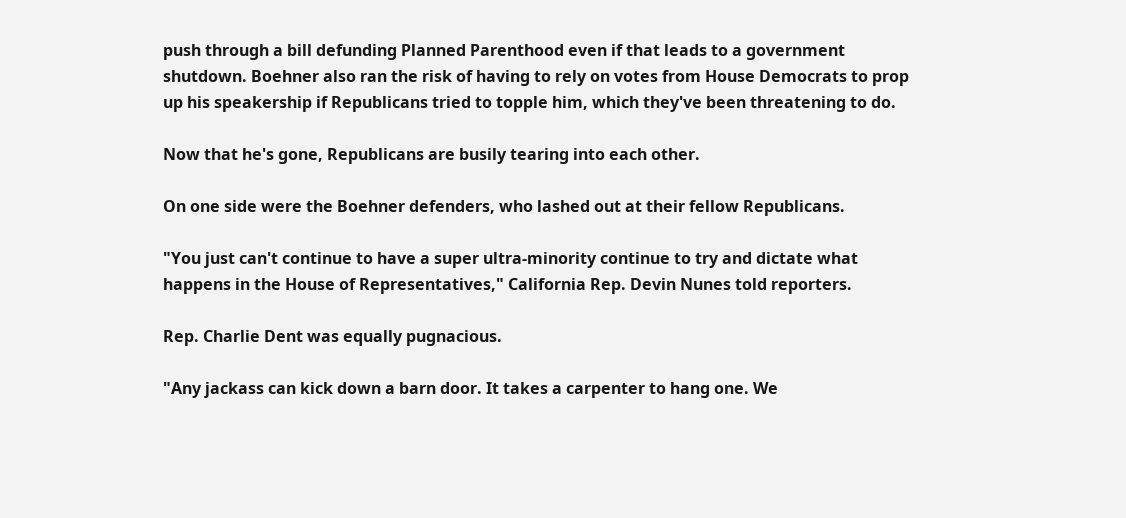push through a bill defunding Planned Parenthood even if that leads to a government shutdown. Boehner also ran the risk of having to rely on votes from House Democrats to prop up his speakership if Republicans tried to topple him, which they've been threatening to do.

Now that he's gone, Republicans are busily tearing into each other.

On one side were the Boehner defenders, who lashed out at their fellow Republicans.

"You just can't continue to have a super ultra-minority continue to try and dictate what happens in the House of Representatives," California Rep. Devin Nunes told reporters.

Rep. Charlie Dent was equally pugnacious.

"Any jackass can kick down a barn door. It takes a carpenter to hang one. We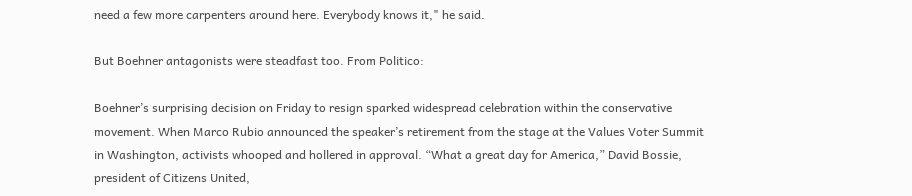need a few more carpenters around here. Everybody knows it," he said.

But Boehner antagonists were steadfast too. From Politico:

Boehner’s surprising decision on Friday to resign sparked widespread celebration within the conservative movement. When Marco Rubio announced the speaker’s retirement from the stage at the Values Voter Summit in Washington, activists whooped and hollered in approval. “What a great day for America,” David Bossie, president of Citizens United,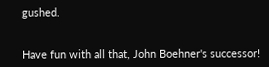gushed.


Have fun with all that, John Boehner's successor!